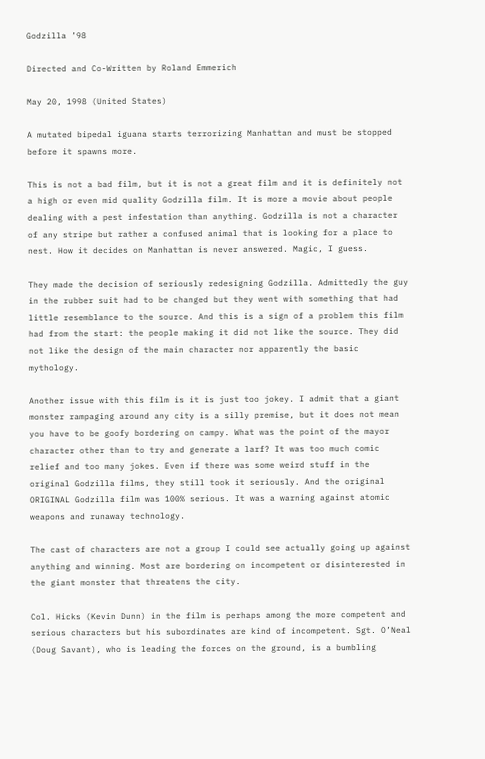Godzilla ’98

Directed and Co-Written by Roland Emmerich

May 20, 1998 (United States)

A mutated bipedal iguana starts terrorizing Manhattan and must be stopped before it spawns more.

This is not a bad film, but it is not a great film and it is definitely not a high or even mid quality Godzilla film. It is more a movie about people dealing with a pest infestation than anything. Godzilla is not a character of any stripe but rather a confused animal that is looking for a place to nest. How it decides on Manhattan is never answered. Magic, I guess.

They made the decision of seriously redesigning Godzilla. Admittedly the guy in the rubber suit had to be changed but they went with something that had little resemblance to the source. And this is a sign of a problem this film had from the start: the people making it did not like the source. They did not like the design of the main character nor apparently the basic mythology.

Another issue with this film is it is just too jokey. I admit that a giant monster rampaging around any city is a silly premise, but it does not mean you have to be goofy bordering on campy. What was the point of the mayor character other than to try and generate a larf? It was too much comic relief and too many jokes. Even if there was some weird stuff in the original Godzilla films, they still took it seriously. And the original ORIGINAL Godzilla film was 100% serious. It was a warning against atomic weapons and runaway technology.

The cast of characters are not a group I could see actually going up against anything and winning. Most are bordering on incompetent or disinterested in the giant monster that threatens the city.

Col. Hicks (Kevin Dunn) in the film is perhaps among the more competent and serious characters but his subordinates are kind of incompetent. Sgt. O’Neal (Doug Savant), who is leading the forces on the ground, is a bumbling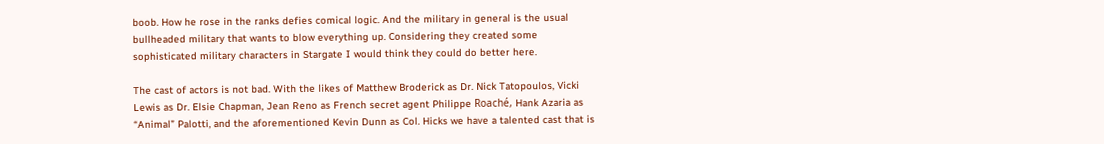boob. How he rose in the ranks defies comical logic. And the military in general is the usual bullheaded military that wants to blow everything up. Considering they created some sophisticated military characters in Stargate I would think they could do better here.

The cast of actors is not bad. With the likes of Matthew Broderick as Dr. Nick Tatopoulos, Vicki Lewis as Dr. Elsie Chapman, Jean Reno as French secret agent Philippe Roaché, Hank Azaria as “Animal” Palotti, and the aforementioned Kevin Dunn as Col. Hicks we have a talented cast that is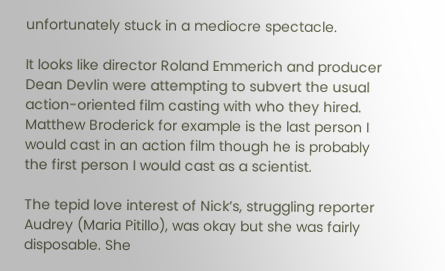unfortunately stuck in a mediocre spectacle.

It looks like director Roland Emmerich and producer Dean Devlin were attempting to subvert the usual action-oriented film casting with who they hired. Matthew Broderick for example is the last person I would cast in an action film though he is probably the first person I would cast as a scientist.

The tepid love interest of Nick’s, struggling reporter Audrey (Maria Pitillo), was okay but she was fairly disposable. She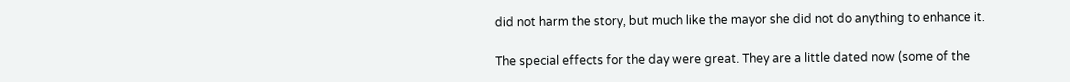did not harm the story, but much like the mayor she did not do anything to enhance it.

The special effects for the day were great. They are a little dated now (some of the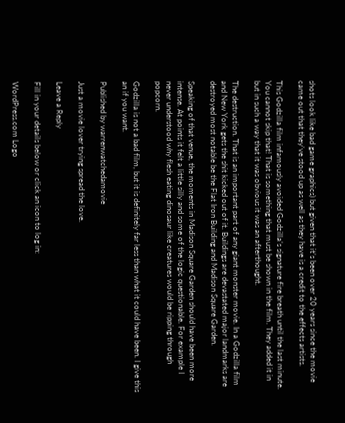shots look like bad game graphics) but given that it’s been over 20 years since the movie came out that they’ve stood up as well as they have is a credit to the effects artists.

This Godzilla film infamously avoided Godzilla’s signature fire breath until the last minute. You cannot skip that! That is something that must be shown in the film. They added it in but in such a way that it was obvious it was an afterthought.

The destruction. That is an important part of any giant monster movie. In a Godzilla film and New York gets the shit kicked out of it. Buildings are devastated major landmarks are destroyed most notable be the Flat Iron Building and Madison Square Garden.

Speaking of that venue, the moments in Madison Square Garden should have been more intense. At points it felt a little silly and some of the logic questionable. For example I never understood why flesh eating dinosaur like creatures would be ripping through popcorn.

Godzilla is not a bad film, but it is definitely far less than what it could have been. I give this an if you want.

Published by warrenwatchedamovie

Just a movie lover trying spread the love.

Leave a Reply

Fill in your details below or click an icon to log in:

WordPress.com Logo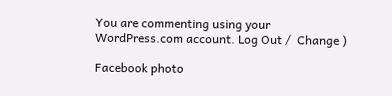You are commenting using your WordPress.com account. Log Out /  Change )

Facebook photo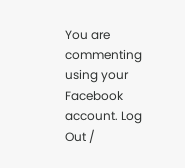You are commenting using your Facebook account. Log Out /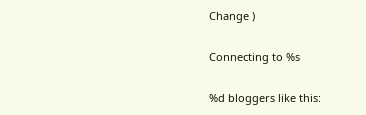Change )

Connecting to %s

%d bloggers like this: